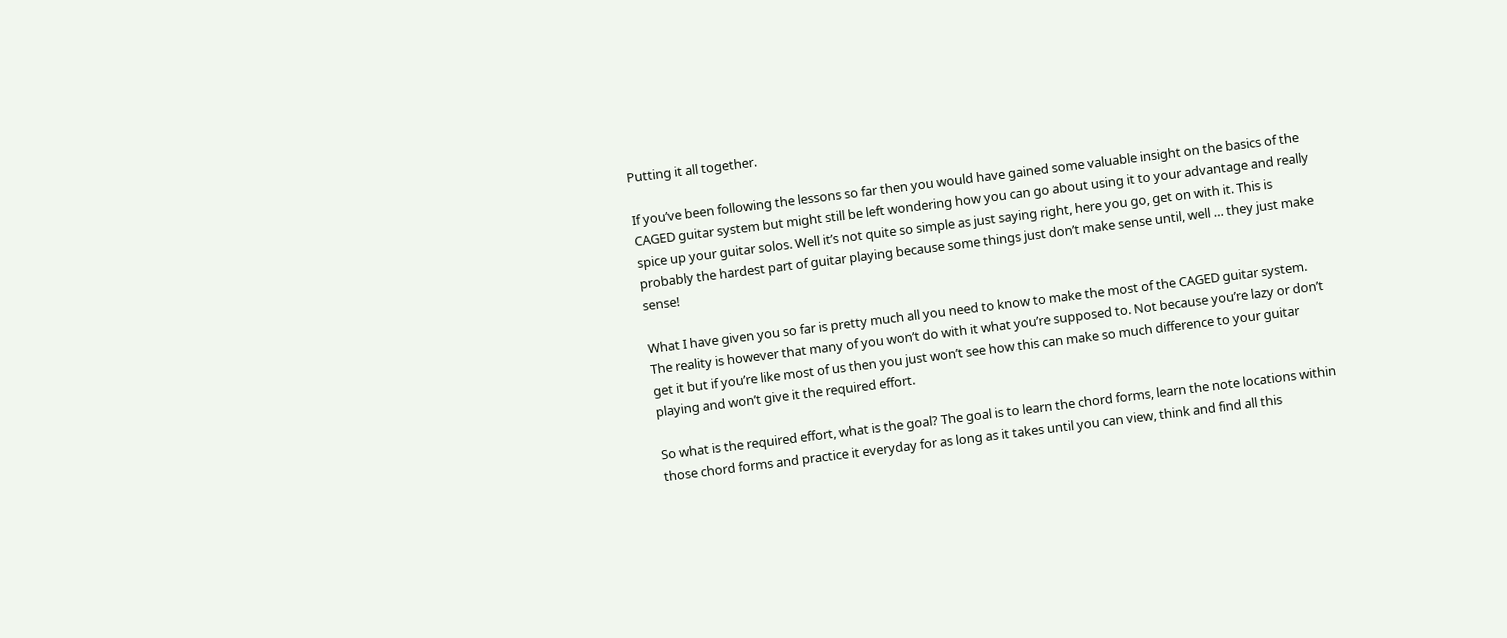Putting it all together.

If you’ve been following the lessons so far then you would have gained some valuable insight on the basics of the CAGED guitar system but might still be left wondering how you can go about using it to your advantage and really spice up your guitar solos. Well it’s not quite so simple as just saying right, here you go, get on with it. This is probably the hardest part of guitar playing because some things just don’t make sense until, well … they just make sense!

What I have given you so far is pretty much all you need to know to make the most of the CAGED guitar system. The reality is however that many of you won’t do with it what you’re supposed to. Not because you’re lazy or don’t get it but if you’re like most of us then you just won’t see how this can make so much difference to your guitar playing and won’t give it the required effort.

So what is the required effort, what is the goal? The goal is to learn the chord forms, learn the note locations within those chord forms and practice it everyday for as long as it takes until you can view, think and find all this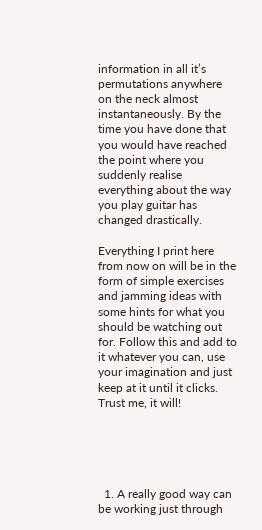information in all it’s permutations anywhere on the neck almost instantaneously. By the time you have done that you would have reached the point where you suddenly realise everything about the way you play guitar has changed drastically.

Everything I print here from now on will be in the form of simple exercises and jamming ideas with some hints for what you should be watching out for. Follow this and add to it whatever you can, use your imagination and just keep at it until it clicks. Trust me, it will!





  1. A really good way can be working just through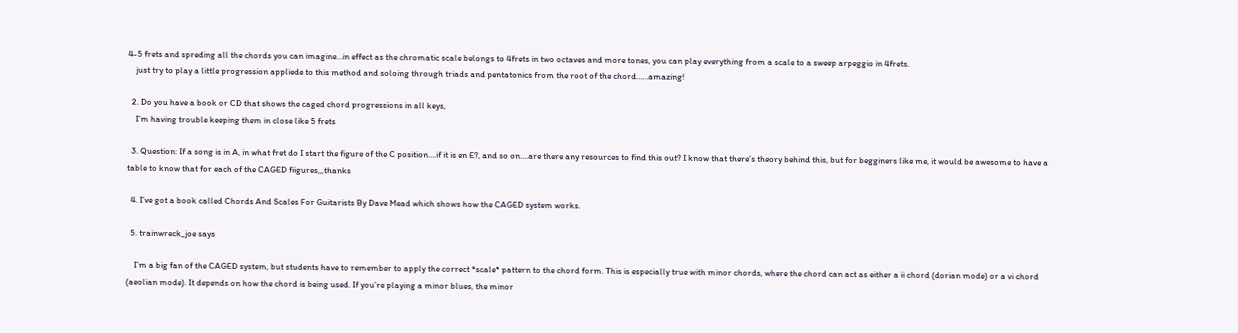4-5 frets and spreding all the chords you can imagine…in effect as the chromatic scale belongs to 4frets in two octaves and more tones, you can play everything from a scale to a sweep arpeggio in 4frets.
    just try to play a little progression appliede to this method and soloing through triads and pentatonics from the root of the chord……amazing!

  2. Do you have a book or CD that shows the caged chord progressions in all keys,
    I’m having trouble keeping them in close like 5 frets

  3. Question: If a song is in A, in what fret do I start the figure of the C position….if it is en E?, and so on….are there any resources to find this out? I know that there’s theory behind this, but for begginers like me, it would be awesome to have a table to know that for each of the CAGED fiigures,,,thanks

  4. I’ve got a book called Chords And Scales For Guitarists By Dave Mead which shows how the CAGED system works.

  5. trainwreck_joe says

    I’m a big fan of the CAGED system, but students have to remember to apply the correct *scale* pattern to the chord form. This is especially true with minor chords, where the chord can act as either a ii chord (dorian mode) or a vi chord (aeolian mode). It depends on how the chord is being used. If you’re playing a minor blues, the minor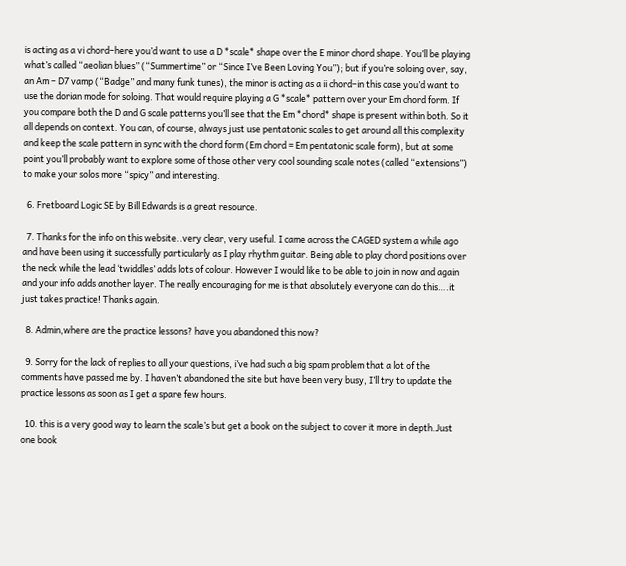is acting as a vi chord–here you’d want to use a D *scale* shape over the E minor chord shape. You’ll be playing what’s called “aeolian blues” (“Summertime” or “Since I’ve Been Loving You”); but if you’re soloing over, say, an Am – D7 vamp (“Badge” and many funk tunes), the minor is acting as a ii chord–in this case you’d want to use the dorian mode for soloing. That would require playing a G *scale* pattern over your Em chord form. If you compare both the D and G scale patterns you’ll see that the Em *chord* shape is present within both. So it all depends on context. You can, of course, always just use pentatonic scales to get around all this complexity and keep the scale pattern in sync with the chord form (Em chord = Em pentatonic scale form), but at some point you’ll probably want to explore some of those other very cool sounding scale notes (called “extensions”) to make your solos more “spicy” and interesting.

  6. Fretboard Logic SE by Bill Edwards is a great resource.

  7. Thanks for the info on this website..very clear, very useful. I came across the CAGED system a while ago and have been using it successfully particularly as I play rhythm guitar. Being able to play chord positions over the neck while the lead ‘twiddles’ adds lots of colour. However I would like to be able to join in now and again and your info adds another layer. The really encouraging for me is that absolutely everyone can do this….it just takes practice! Thanks again.

  8. Admin,where are the practice lessons? have you abandoned this now?

  9. Sorry for the lack of replies to all your questions, i’ve had such a big spam problem that a lot of the comments have passed me by. I haven’t abandoned the site but have been very busy, I’ll try to update the practice lessons as soon as I get a spare few hours.

  10. this is a very good way to learn the scale’s but get a book on the subject to cover it more in depth.Just one book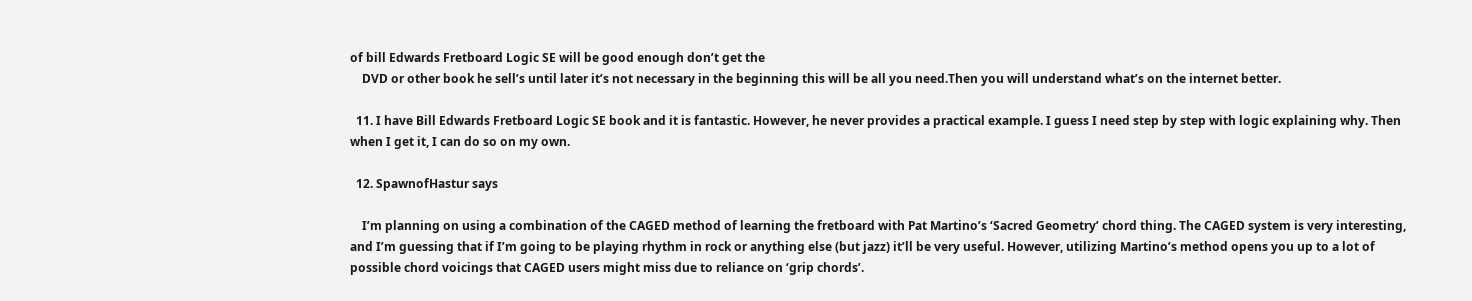of bill Edwards Fretboard Logic SE will be good enough don’t get the
    DVD or other book he sell’s until later it’s not necessary in the beginning this will be all you need.Then you will understand what’s on the internet better.

  11. I have Bill Edwards Fretboard Logic SE book and it is fantastic. However, he never provides a practical example. I guess I need step by step with logic explaining why. Then when I get it, I can do so on my own.

  12. SpawnofHastur says

    I’m planning on using a combination of the CAGED method of learning the fretboard with Pat Martino’s ‘Sacred Geometry’ chord thing. The CAGED system is very interesting, and I’m guessing that if I’m going to be playing rhythm in rock or anything else (but jazz) it’ll be very useful. However, utilizing Martino’s method opens you up to a lot of possible chord voicings that CAGED users might miss due to reliance on ‘grip chords’.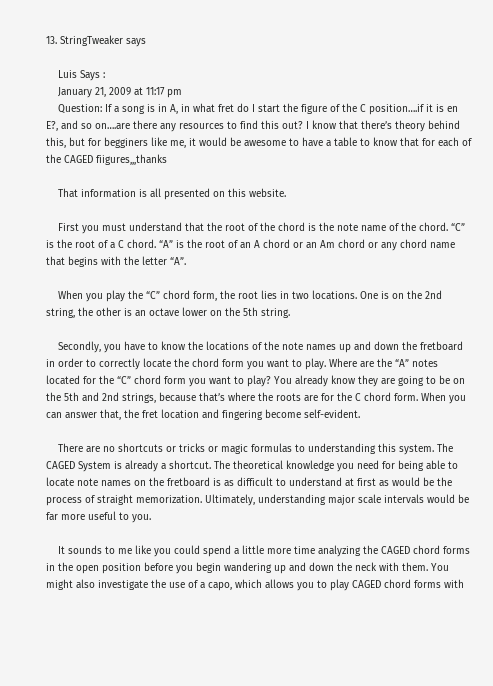13. StringTweaker says

    Luis Says :
    January 21, 2009 at 11:17 pm
    Question: If a song is in A, in what fret do I start the figure of the C position….if it is en E?, and so on….are there any resources to find this out? I know that there’s theory behind this, but for begginers like me, it would be awesome to have a table to know that for each of the CAGED fiigures,,,thanks

    That information is all presented on this website.

    First you must understand that the root of the chord is the note name of the chord. “C” is the root of a C chord. “A” is the root of an A chord or an Am chord or any chord name that begins with the letter “A”.

    When you play the “C” chord form, the root lies in two locations. One is on the 2nd string, the other is an octave lower on the 5th string.

    Secondly, you have to know the locations of the note names up and down the fretboard in order to correctly locate the chord form you want to play. Where are the “A” notes located for the “C” chord form you want to play? You already know they are going to be on the 5th and 2nd strings, because that’s where the roots are for the C chord form. When you can answer that, the fret location and fingering become self-evident.

    There are no shortcuts or tricks or magic formulas to understanding this system. The CAGED System is already a shortcut. The theoretical knowledge you need for being able to locate note names on the fretboard is as difficult to understand at first as would be the process of straight memorization. Ultimately, understanding major scale intervals would be far more useful to you.

    It sounds to me like you could spend a little more time analyzing the CAGED chord forms in the open position before you begin wandering up and down the neck with them. You might also investigate the use of a capo, which allows you to play CAGED chord forms with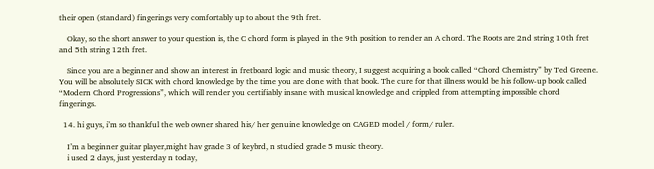their open (standard) fingerings very comfortably up to about the 9th fret.

    Okay, so the short answer to your question is, the C chord form is played in the 9th position to render an A chord. The Roots are 2nd string 10th fret and 5th string 12th fret.

    Since you are a beginner and show an interest in fretboard logic and music theory, I suggest acquiring a book called “Chord Chemistry” by Ted Greene. You will be absolutely SICK with chord knowledge by the time you are done with that book. The cure for that illness would be his follow-up book called “Modern Chord Progressions”, which will render you certifiably insane with musical knowledge and crippled from attempting impossible chord fingerings.

  14. hi guys, i’m so thankful the web owner shared his/ her genuine knowledge on CAGED model / form/ ruler.

    I’m a beginner guitar player,might hav grade 3 of keybrd, n studied grade 5 music theory.
    i used 2 days, just yesterday n today,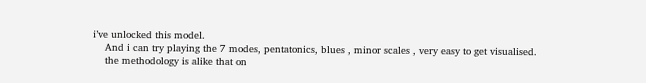i’ve unlocked this model.
    And i can try playing the 7 modes, pentatonics, blues , minor scales , very easy to get visualised.
    the methodology is alike that on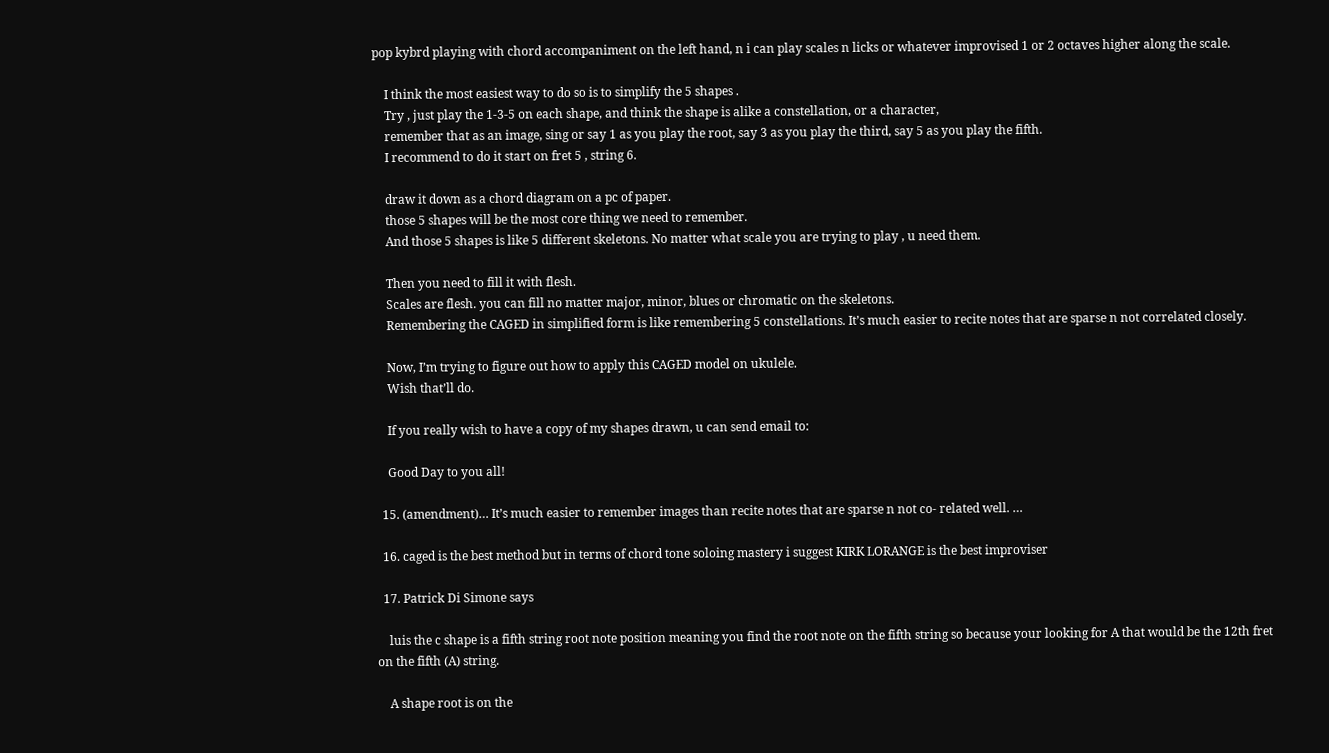pop kybrd playing with chord accompaniment on the left hand, n i can play scales n licks or whatever improvised 1 or 2 octaves higher along the scale.

    I think the most easiest way to do so is to simplify the 5 shapes .
    Try , just play the 1-3-5 on each shape, and think the shape is alike a constellation, or a character,
    remember that as an image, sing or say 1 as you play the root, say 3 as you play the third, say 5 as you play the fifth.
    I recommend to do it start on fret 5 , string 6.

    draw it down as a chord diagram on a pc of paper.
    those 5 shapes will be the most core thing we need to remember.
    And those 5 shapes is like 5 different skeletons. No matter what scale you are trying to play , u need them.

    Then you need to fill it with flesh.
    Scales are flesh. you can fill no matter major, minor, blues or chromatic on the skeletons.
    Remembering the CAGED in simplified form is like remembering 5 constellations. It’s much easier to recite notes that are sparse n not correlated closely.

    Now, I’m trying to figure out how to apply this CAGED model on ukulele.
    Wish that’ll do.

    If you really wish to have a copy of my shapes drawn, u can send email to:

    Good Day to you all!

  15. (amendment)… It’s much easier to remember images than recite notes that are sparse n not co- related well. …

  16. caged is the best method but in terms of chord tone soloing mastery i suggest KIRK LORANGE is the best improviser

  17. Patrick Di Simone says

    luis the c shape is a fifth string root note position meaning you find the root note on the fifth string so because your looking for A that would be the 12th fret on the fifth (A) string.

    A shape root is on the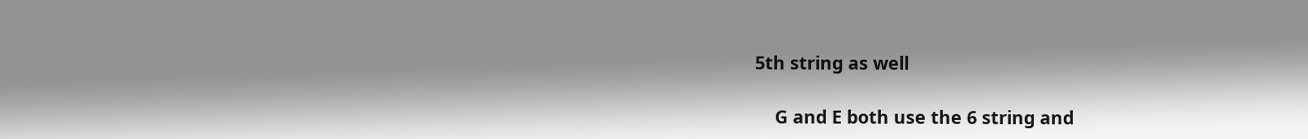5th string as well

    G and E both use the 6 string and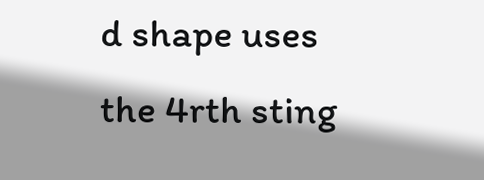d shape uses the 4rth sting